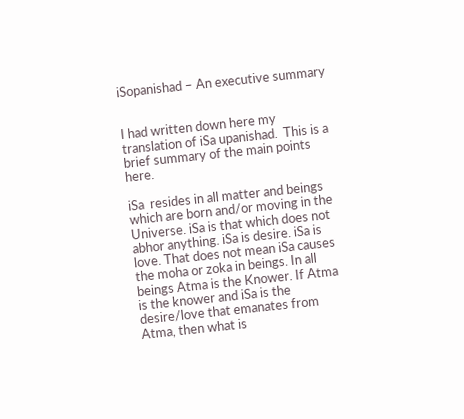iSopanishad – An executive summary


I had written down here my translation of iSa upanishad.  This is a brief summary of the main points here.

iSa  resides in all matter and beings which are born and/or moving in the Universe. iSa is that which does not abhor anything. iSa is desire. iSa is love. That does not mean iSa causes the moha or zoka in beings. In all beings Atma is the Knower. If Atma is the knower and iSa is the desire/love that emanates from Atma, then what is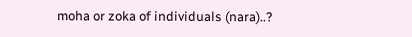moha or zoka of individuals (nara)..?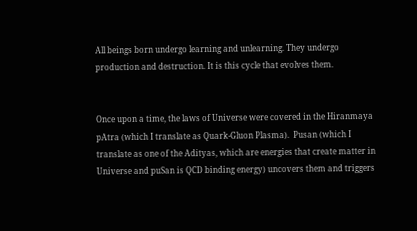All beings born undergo learning and unlearning. They undergo production and destruction. It is this cycle that evolves them.


Once upon a time, the laws of Universe were covered in the Hiranmaya pAtra (which I translate as Quark-Gluon Plasma).  Pusan (which I translate as one of the Adityas, which are energies that create matter in Universe and puSan is QCD binding energy) uncovers them and triggers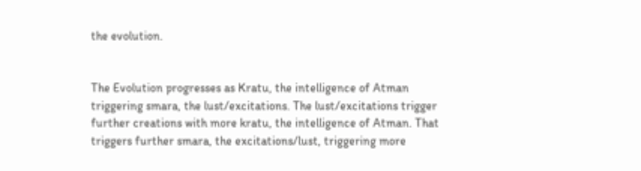the evolution.


The Evolution progresses as Kratu, the intelligence of Atman triggering smara, the lust/excitations. The lust/excitations trigger further creations with more kratu, the intelligence of Atman. That triggers further smara, the excitations/lust, triggering more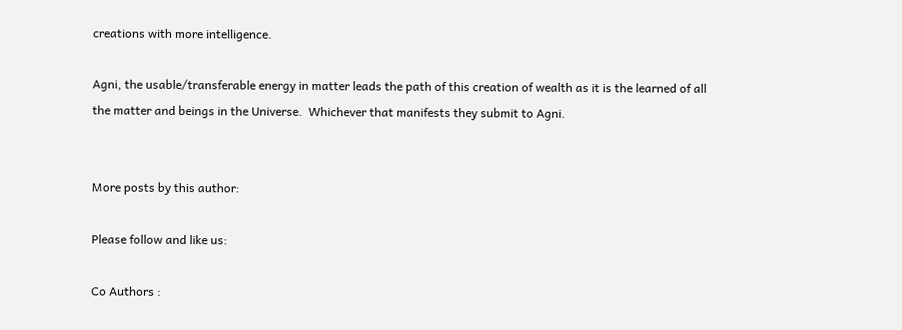creations with more intelligence.

Agni, the usable/transferable energy in matter leads the path of this creation of wealth as it is the learned of all the matter and beings in the Universe.  Whichever that manifests they submit to Agni.


More posts by this author:

Please follow and like us:

Co Authors :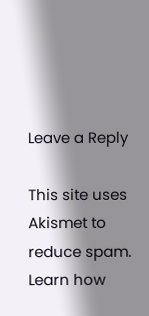Leave a Reply

This site uses Akismet to reduce spam. Learn how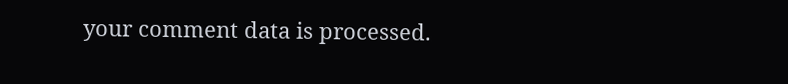your comment data is processed.